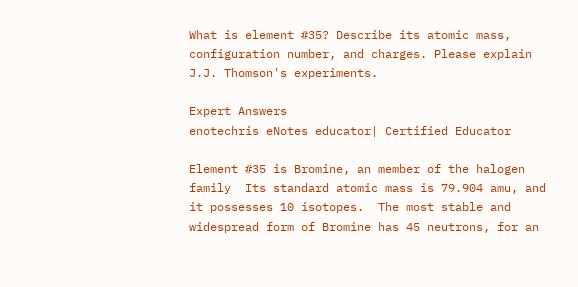What is element #35? Describe its atomic mass, configuration number, and charges. Please explain J.J. Thomson's experiments.

Expert Answers
enotechris eNotes educator| Certified Educator

Element #35 is Bromine, an member of the halogen family  Its standard atomic mass is 79.904 amu, and it possesses 10 isotopes.  The most stable and widespread form of Bromine has 45 neutrons, for an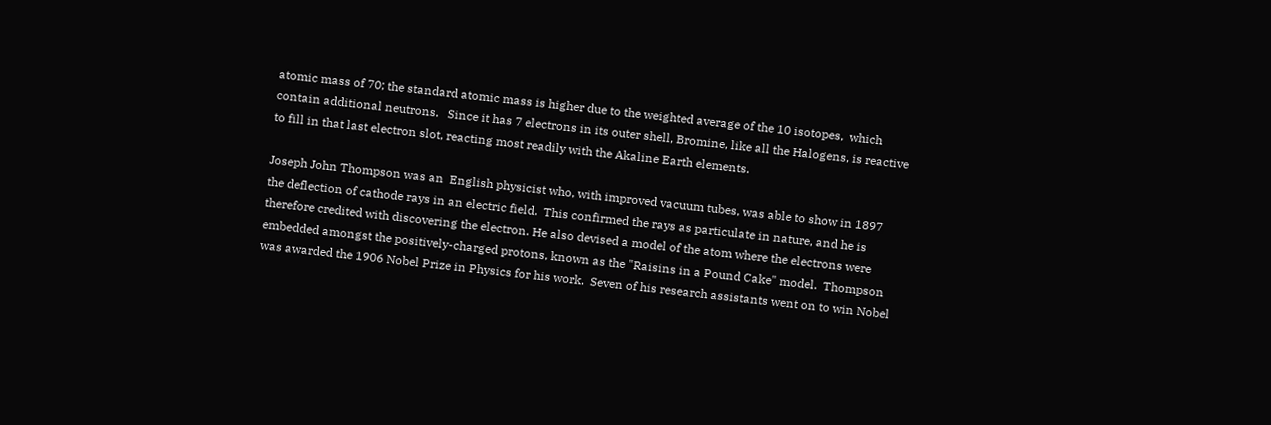atomic mass of 70; the standard atomic mass is higher due to the weighted average of the 10 isotopes,  which contain additional neutrons.   Since it has 7 electrons in its outer shell, Bromine, like all the Halogens, is reactive to fill in that last electron slot, reacting most readily with the Akaline Earth elements.

Joseph John Thompson was an  English physicist who, with improved vacuum tubes, was able to show in 1897 the deflection of cathode rays in an electric field.  This confirmed the rays as particulate in nature, and he is therefore credited with discovering the electron. He also devised a model of the atom where the electrons were embedded amongst the positively-charged protons, known as the "Raisins in a Pound Cake" model.  Thompson was awarded the 1906 Nobel Prize in Physics for his work.  Seven of his research assistants went on to win Nobel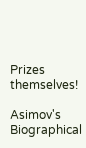Prizes themselves!

Asimov's Biographical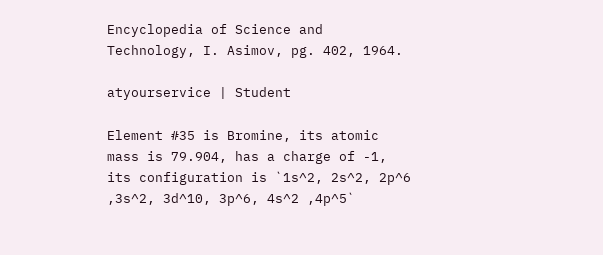Encyclopedia of Science and Technology, I. Asimov, pg. 402, 1964.

atyourservice | Student

Element #35 is Bromine, its atomic mass is 79.904, has a charge of -1, its configuration is `1s^2, 2s^2, 2p^6 ,3s^2, 3d^10, 3p^6, 4s^2 ,4p^5`